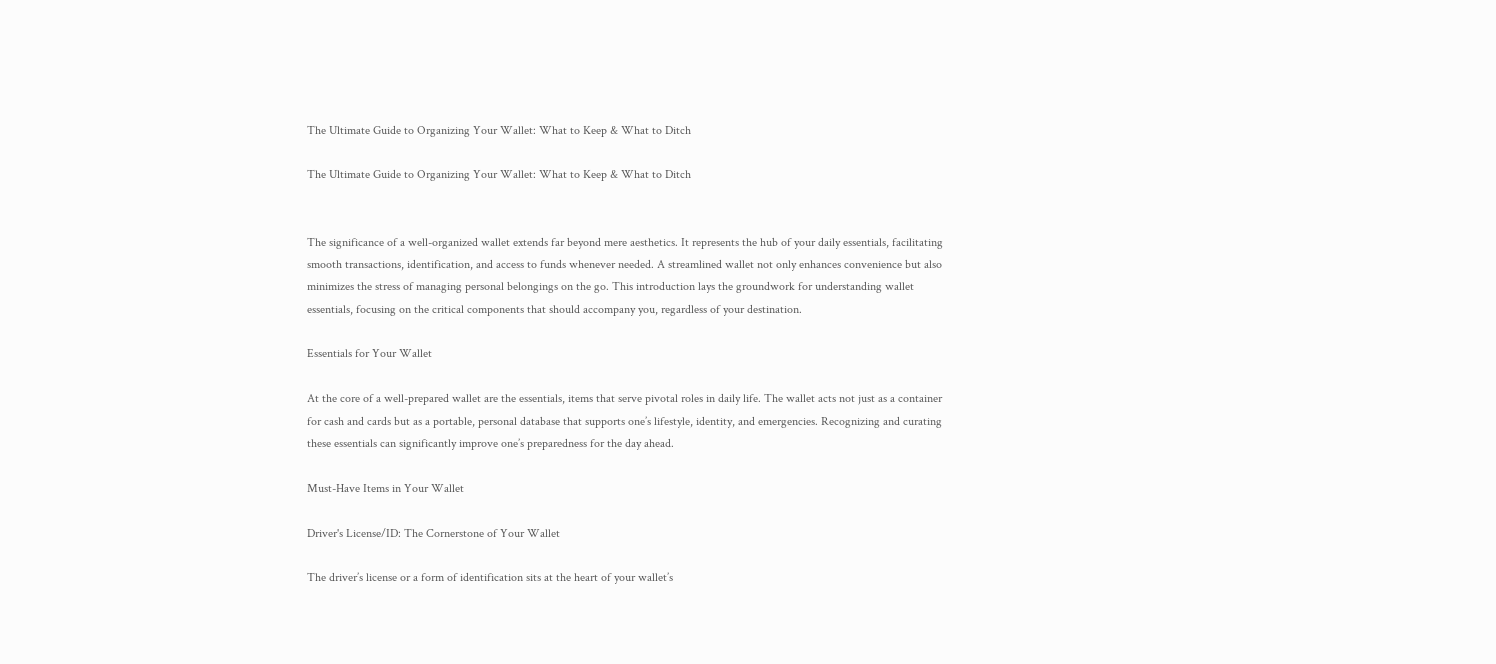The Ultimate Guide to Organizing Your Wallet: What to Keep & What to Ditch

The Ultimate Guide to Organizing Your Wallet: What to Keep & What to Ditch


The significance of a well-organized wallet extends far beyond mere aesthetics. It represents the hub of your daily essentials, facilitating smooth transactions, identification, and access to funds whenever needed. A streamlined wallet not only enhances convenience but also minimizes the stress of managing personal belongings on the go. This introduction lays the groundwork for understanding wallet essentials, focusing on the critical components that should accompany you, regardless of your destination.

Essentials for Your Wallet

At the core of a well-prepared wallet are the essentials, items that serve pivotal roles in daily life. The wallet acts not just as a container for cash and cards but as a portable, personal database that supports one’s lifestyle, identity, and emergencies. Recognizing and curating these essentials can significantly improve one’s preparedness for the day ahead.

Must-Have Items in Your Wallet

Driver's License/ID: The Cornerstone of Your Wallet

The driver’s license or a form of identification sits at the heart of your wallet’s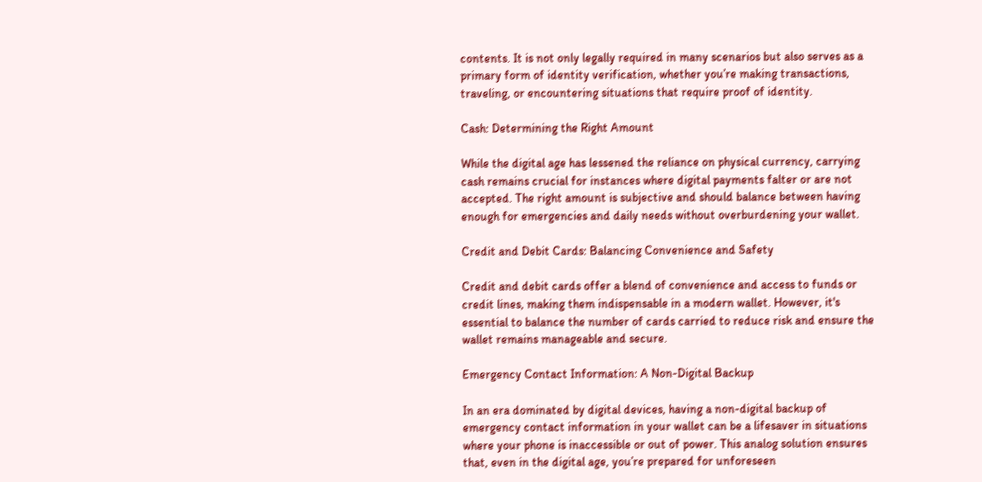contents. It is not only legally required in many scenarios but also serves as a primary form of identity verification, whether you’re making transactions, traveling, or encountering situations that require proof of identity.

Cash: Determining the Right Amount

While the digital age has lessened the reliance on physical currency, carrying cash remains crucial for instances where digital payments falter or are not accepted. The right amount is subjective and should balance between having enough for emergencies and daily needs without overburdening your wallet.

Credit and Debit Cards: Balancing Convenience and Safety

Credit and debit cards offer a blend of convenience and access to funds or credit lines, making them indispensable in a modern wallet. However, it's essential to balance the number of cards carried to reduce risk and ensure the wallet remains manageable and secure.

Emergency Contact Information: A Non-Digital Backup

In an era dominated by digital devices, having a non-digital backup of emergency contact information in your wallet can be a lifesaver in situations where your phone is inaccessible or out of power. This analog solution ensures that, even in the digital age, you’re prepared for unforeseen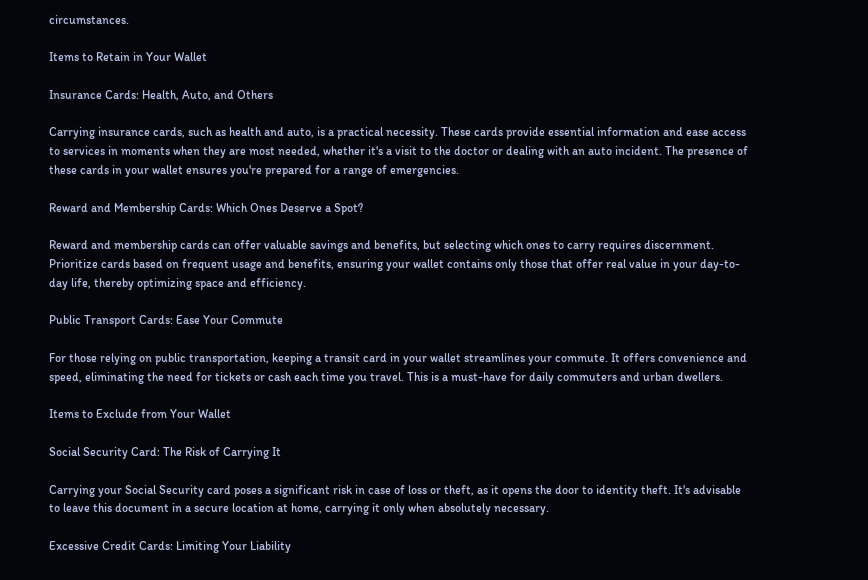circumstances.

Items to Retain in Your Wallet

Insurance Cards: Health, Auto, and Others

Carrying insurance cards, such as health and auto, is a practical necessity. These cards provide essential information and ease access to services in moments when they are most needed, whether it's a visit to the doctor or dealing with an auto incident. The presence of these cards in your wallet ensures you're prepared for a range of emergencies.

Reward and Membership Cards: Which Ones Deserve a Spot?

Reward and membership cards can offer valuable savings and benefits, but selecting which ones to carry requires discernment. Prioritize cards based on frequent usage and benefits, ensuring your wallet contains only those that offer real value in your day-to-day life, thereby optimizing space and efficiency.

Public Transport Cards: Ease Your Commute

For those relying on public transportation, keeping a transit card in your wallet streamlines your commute. It offers convenience and speed, eliminating the need for tickets or cash each time you travel. This is a must-have for daily commuters and urban dwellers.

Items to Exclude from Your Wallet

Social Security Card: The Risk of Carrying It

Carrying your Social Security card poses a significant risk in case of loss or theft, as it opens the door to identity theft. It's advisable to leave this document in a secure location at home, carrying it only when absolutely necessary.

Excessive Credit Cards: Limiting Your Liability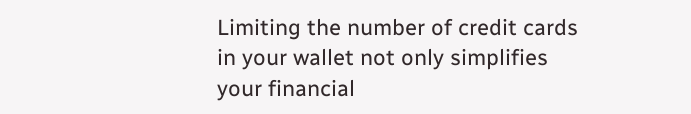Limiting the number of credit cards in your wallet not only simplifies your financial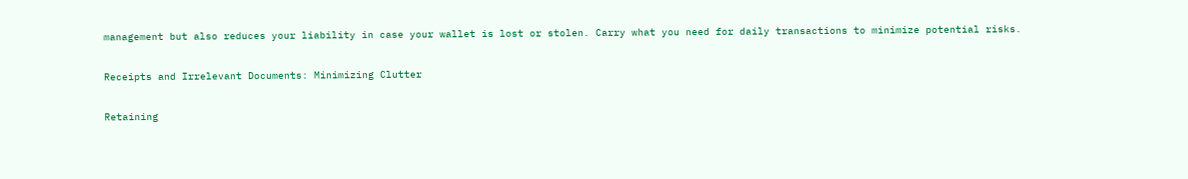management but also reduces your liability in case your wallet is lost or stolen. Carry what you need for daily transactions to minimize potential risks.

Receipts and Irrelevant Documents: Minimizing Clutter

Retaining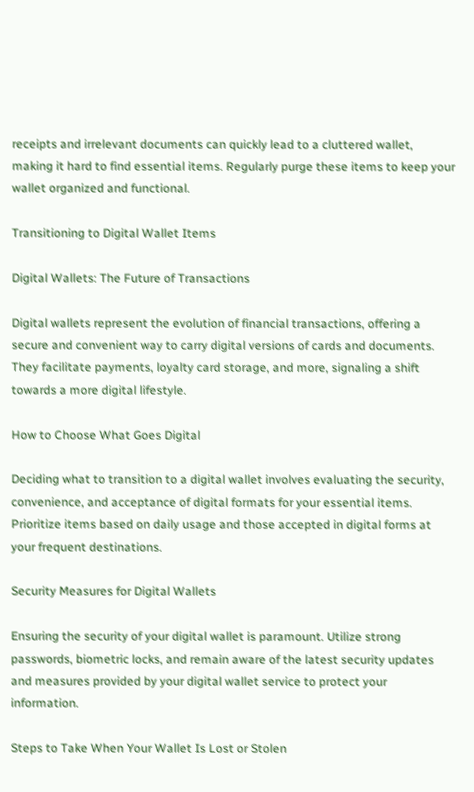receipts and irrelevant documents can quickly lead to a cluttered wallet, making it hard to find essential items. Regularly purge these items to keep your wallet organized and functional.

Transitioning to Digital Wallet Items

Digital Wallets: The Future of Transactions

Digital wallets represent the evolution of financial transactions, offering a secure and convenient way to carry digital versions of cards and documents. They facilitate payments, loyalty card storage, and more, signaling a shift towards a more digital lifestyle.

How to Choose What Goes Digital

Deciding what to transition to a digital wallet involves evaluating the security, convenience, and acceptance of digital formats for your essential items. Prioritize items based on daily usage and those accepted in digital forms at your frequent destinations.

Security Measures for Digital Wallets

Ensuring the security of your digital wallet is paramount. Utilize strong passwords, biometric locks, and remain aware of the latest security updates and measures provided by your digital wallet service to protect your information.

Steps to Take When Your Wallet Is Lost or Stolen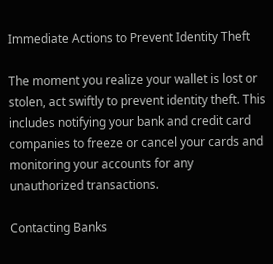Immediate Actions to Prevent Identity Theft

The moment you realize your wallet is lost or stolen, act swiftly to prevent identity theft. This includes notifying your bank and credit card companies to freeze or cancel your cards and monitoring your accounts for any unauthorized transactions.

Contacting Banks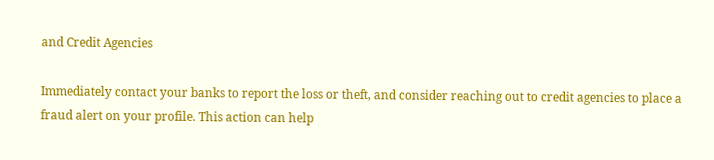and Credit Agencies

Immediately contact your banks to report the loss or theft, and consider reaching out to credit agencies to place a fraud alert on your profile. This action can help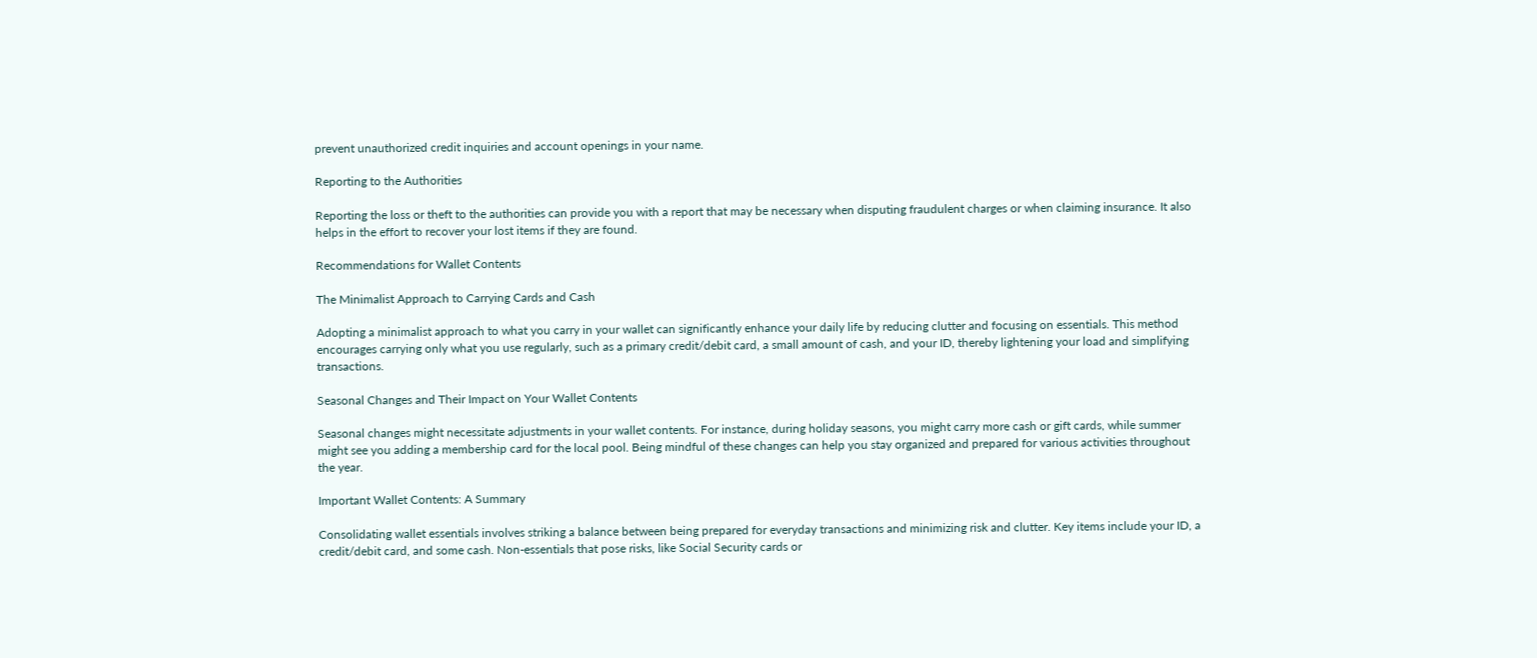prevent unauthorized credit inquiries and account openings in your name.

Reporting to the Authorities

Reporting the loss or theft to the authorities can provide you with a report that may be necessary when disputing fraudulent charges or when claiming insurance. It also helps in the effort to recover your lost items if they are found.

Recommendations for Wallet Contents

The Minimalist Approach to Carrying Cards and Cash

Adopting a minimalist approach to what you carry in your wallet can significantly enhance your daily life by reducing clutter and focusing on essentials. This method encourages carrying only what you use regularly, such as a primary credit/debit card, a small amount of cash, and your ID, thereby lightening your load and simplifying transactions.

Seasonal Changes and Their Impact on Your Wallet Contents

Seasonal changes might necessitate adjustments in your wallet contents. For instance, during holiday seasons, you might carry more cash or gift cards, while summer might see you adding a membership card for the local pool. Being mindful of these changes can help you stay organized and prepared for various activities throughout the year.

Important Wallet Contents: A Summary

Consolidating wallet essentials involves striking a balance between being prepared for everyday transactions and minimizing risk and clutter. Key items include your ID, a credit/debit card, and some cash. Non-essentials that pose risks, like Social Security cards or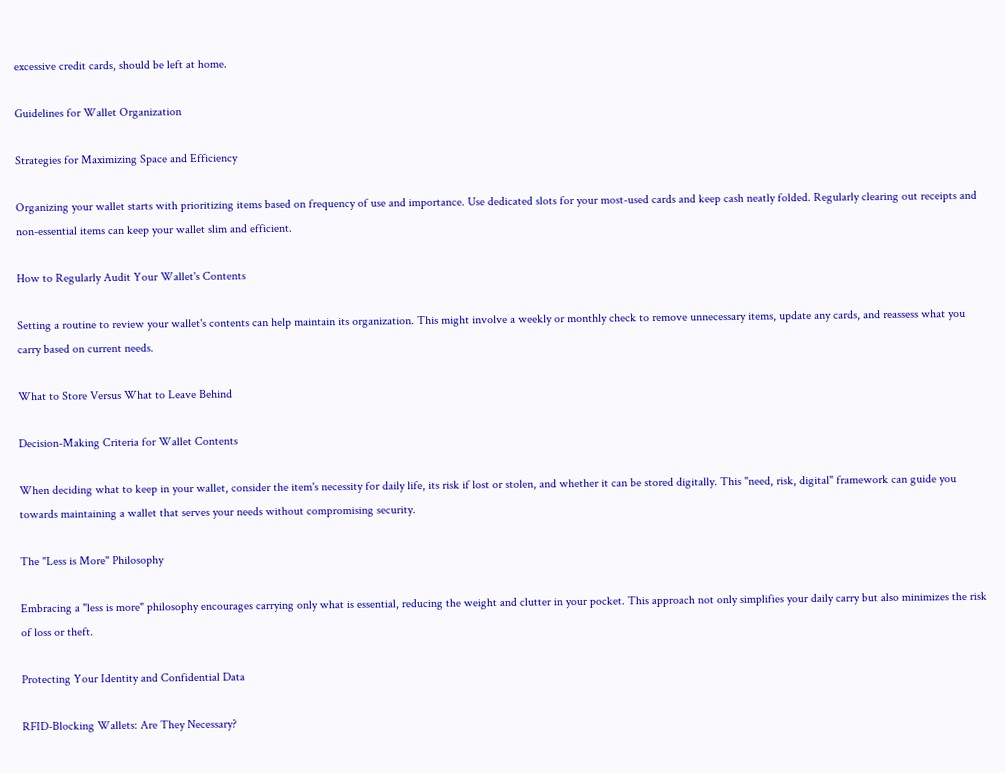excessive credit cards, should be left at home.

Guidelines for Wallet Organization

Strategies for Maximizing Space and Efficiency

Organizing your wallet starts with prioritizing items based on frequency of use and importance. Use dedicated slots for your most-used cards and keep cash neatly folded. Regularly clearing out receipts and non-essential items can keep your wallet slim and efficient.

How to Regularly Audit Your Wallet's Contents

Setting a routine to review your wallet's contents can help maintain its organization. This might involve a weekly or monthly check to remove unnecessary items, update any cards, and reassess what you carry based on current needs.

What to Store Versus What to Leave Behind

Decision-Making Criteria for Wallet Contents

When deciding what to keep in your wallet, consider the item's necessity for daily life, its risk if lost or stolen, and whether it can be stored digitally. This "need, risk, digital" framework can guide you towards maintaining a wallet that serves your needs without compromising security.

The "Less is More" Philosophy

Embracing a "less is more" philosophy encourages carrying only what is essential, reducing the weight and clutter in your pocket. This approach not only simplifies your daily carry but also minimizes the risk of loss or theft.

Protecting Your Identity and Confidential Data

RFID-Blocking Wallets: Are They Necessary?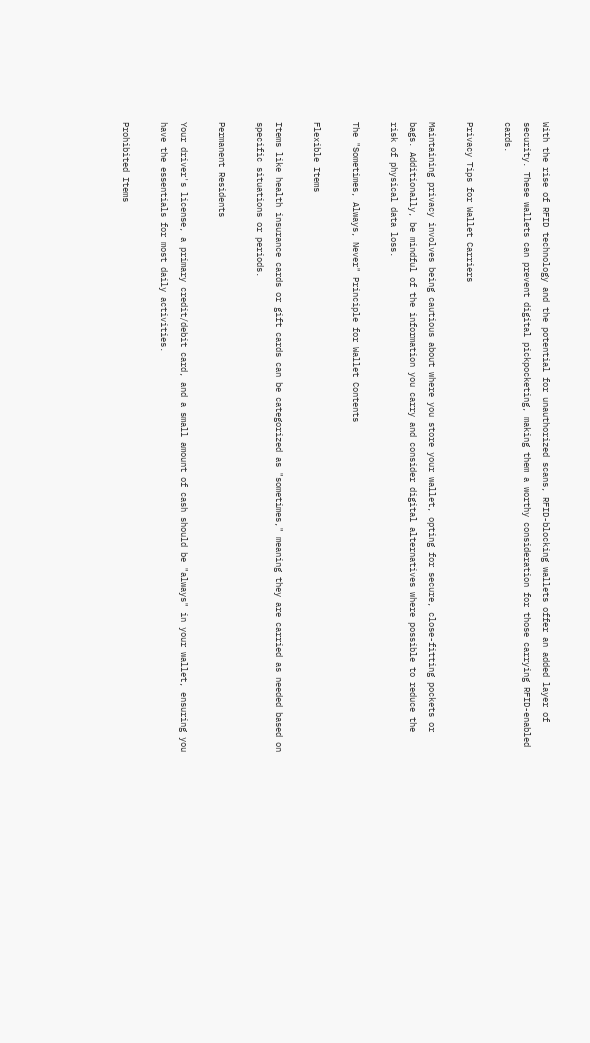With the rise of RFID technology and the potential for unauthorized scans, RFID-blocking wallets offer an added layer of security. These wallets can prevent digital pickpocketing, making them a worthy consideration for those carrying RFID-enabled cards.

Privacy Tips for Wallet Carriers

Maintaining privacy involves being cautious about where you store your wallet, opting for secure, close-fitting pockets or bags. Additionally, be mindful of the information you carry and consider digital alternatives where possible to reduce the risk of physical data loss.

The "Sometimes, Always, Never" Principle for Wallet Contents

Flexible Items

Items like health insurance cards or gift cards can be categorized as "sometimes," meaning they are carried as needed based on specific situations or periods.

Permanent Residents

Your driver's license, a primary credit/debit card, and a small amount of cash should be "always" in your wallet, ensuring you have the essentials for most daily activities.

Prohibited Items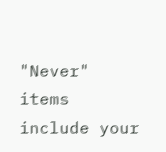"Never" items include your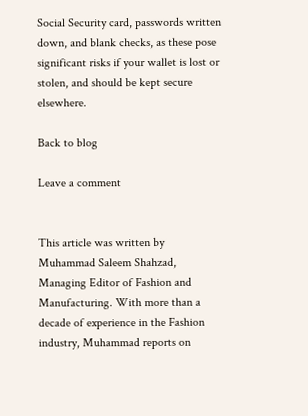Social Security card, passwords written down, and blank checks, as these pose significant risks if your wallet is lost or stolen, and should be kept secure elsewhere.

Back to blog

Leave a comment


This article was written by Muhammad Saleem Shahzad, Managing Editor of Fashion and Manufacturing. With more than a decade of experience in the Fashion industry, Muhammad reports on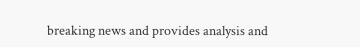breaking news and provides analysis and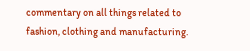commentary on all things related to fashion, clothing and manufacturing.